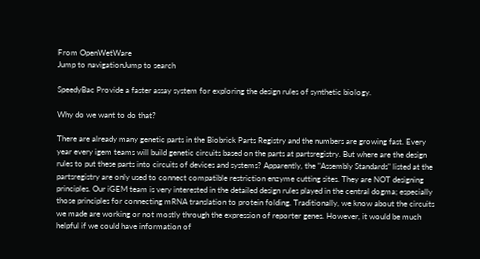From OpenWetWare
Jump to navigationJump to search

SpeedyBac Provide a faster assay system for exploring the design rules of synthetic biology.

Why do we want to do that?

There are already many genetic parts in the Biobrick Parts Registry and the numbers are growing fast. Every year every igem teams will build genetic circuits based on the parts at partsregistry. But where are the design rules to put these parts into circuits of devices and systems? Apparently, the "Assembly Standards" listed at the partsregistry are only used to connect compatible restriction enzyme cutting sites. They are NOT designing principles. Our iGEM team is very interested in the detailed design rules played in the central dogma; especially those principles for connecting mRNA translation to protein folding. Traditionally, we know about the circuits we made are working or not mostly through the expression of reporter genes. However, it would be much helpful if we could have information of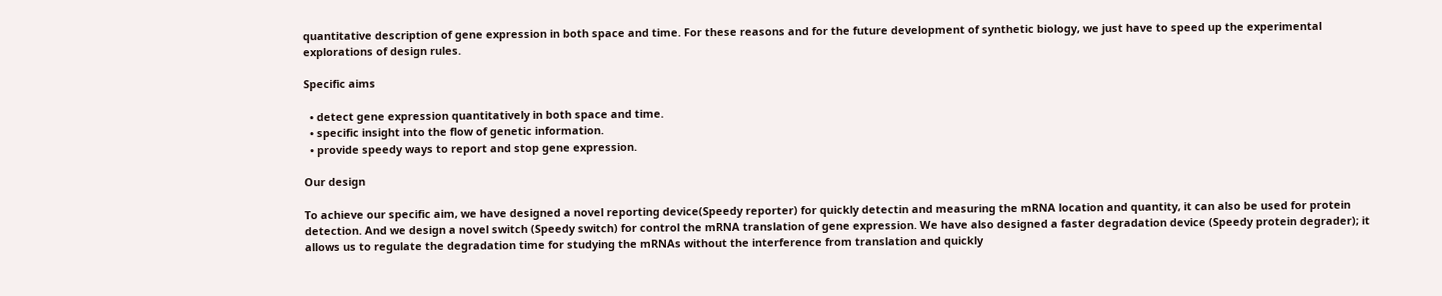quantitative description of gene expression in both space and time. For these reasons and for the future development of synthetic biology, we just have to speed up the experimental explorations of design rules.

Specific aims

  • detect gene expression quantitatively in both space and time.
  • specific insight into the flow of genetic information.
  • provide speedy ways to report and stop gene expression.

Our design

To achieve our specific aim, we have designed a novel reporting device(Speedy reporter) for quickly detectin and measuring the mRNA location and quantity, it can also be used for protein detection. And we design a novel switch (Speedy switch) for control the mRNA translation of gene expression. We have also designed a faster degradation device (Speedy protein degrader); it allows us to regulate the degradation time for studying the mRNAs without the interference from translation and quickly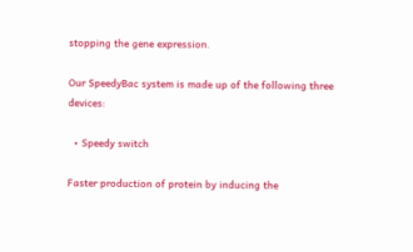stopping the gene expression.

Our SpeedyBac system is made up of the following three devices:

  • Speedy switch

Faster production of protein by inducing the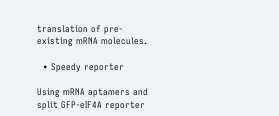translation of pre-existing mRNA molecules.

  • Speedy reporter

Using mRNA aptamers and split GFP-eIF4A reporter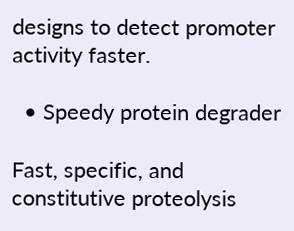designs to detect promoter activity faster.

  • Speedy protein degrader

Fast, specific, and constitutive proteolysis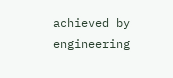achieved by engineering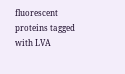fluorescent proteins tagged with LVA